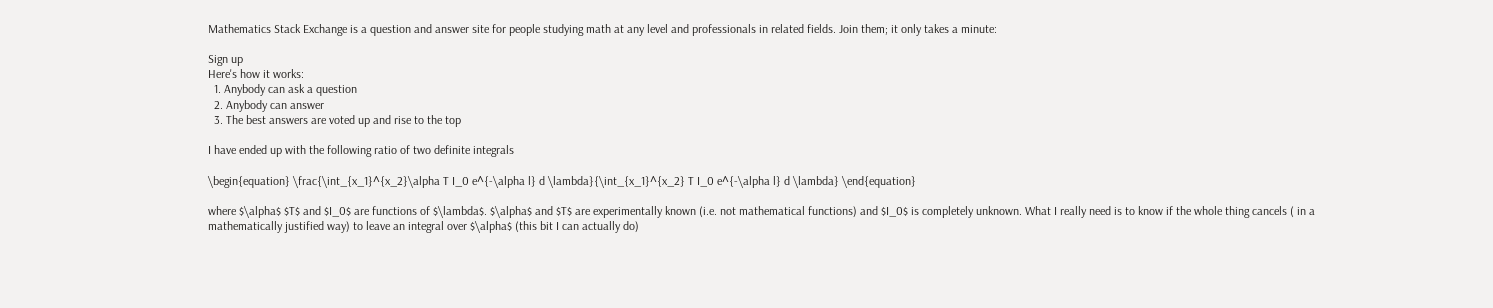Mathematics Stack Exchange is a question and answer site for people studying math at any level and professionals in related fields. Join them; it only takes a minute:

Sign up
Here's how it works:
  1. Anybody can ask a question
  2. Anybody can answer
  3. The best answers are voted up and rise to the top

I have ended up with the following ratio of two definite integrals

\begin{equation} \frac{\int_{x_1}^{x_2}\alpha T I_0 e^{-\alpha l} d \lambda}{\int_{x_1}^{x_2} T I_0 e^{-\alpha l} d \lambda} \end{equation}

where $\alpha$ $T$ and $I_0$ are functions of $\lambda$. $\alpha$ and $T$ are experimentally known (i.e. not mathematical functions) and $I_0$ is completely unknown. What I really need is to know if the whole thing cancels ( in a mathematically justified way) to leave an integral over $\alpha$ (this bit I can actually do)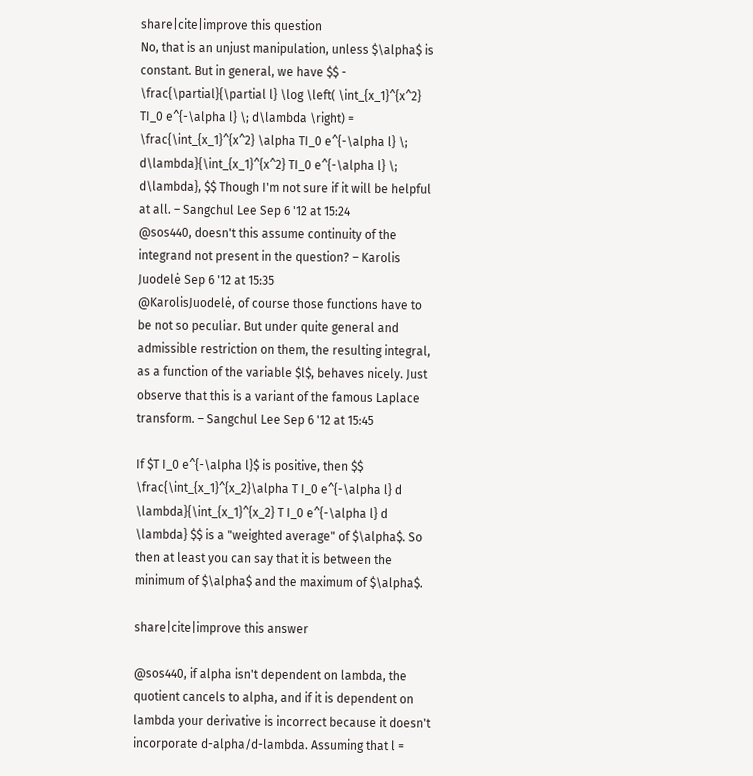share|cite|improve this question
No, that is an unjust manipulation, unless $\alpha$ is constant. But in general, we have $$ - \frac{\partial}{\partial l} \log \left( \int_{x_1}^{x^2} TI_0 e^{-\alpha l} \; d\lambda \right) = \frac{\int_{x_1}^{x^2} \alpha TI_0 e^{-\alpha l} \; d\lambda}{\int_{x_1}^{x^2} TI_0 e^{-\alpha l} \; d\lambda}, $$ Though I'm not sure if it will be helpful at all. – Sangchul Lee Sep 6 '12 at 15:24
@sos440, doesn't this assume continuity of the integrand not present in the question? – Karolis Juodelė Sep 6 '12 at 15:35
@KarolisJuodelė, of course those functions have to be not so peculiar. But under quite general and admissible restriction on them, the resulting integral, as a function of the variable $l$, behaves nicely. Just observe that this is a variant of the famous Laplace transform. – Sangchul Lee Sep 6 '12 at 15:45

If $T I_0 e^{-\alpha l}$ is positive, then $$ \frac{\int_{x_1}^{x_2}\alpha T I_0 e^{-\alpha l} d \lambda}{\int_{x_1}^{x_2} T I_0 e^{-\alpha l} d \lambda} $$ is a "weighted average" of $\alpha$. So then at least you can say that it is between the minimum of $\alpha$ and the maximum of $\alpha$.

share|cite|improve this answer

@sos440, if alpha isn't dependent on lambda, the quotient cancels to alpha, and if it is dependent on lambda your derivative is incorrect because it doesn't incorporate d-alpha/d-lambda. Assuming that l =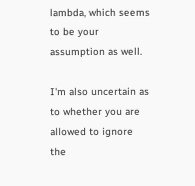lambda, which seems to be your assumption as well.

I'm also uncertain as to whether you are allowed to ignore the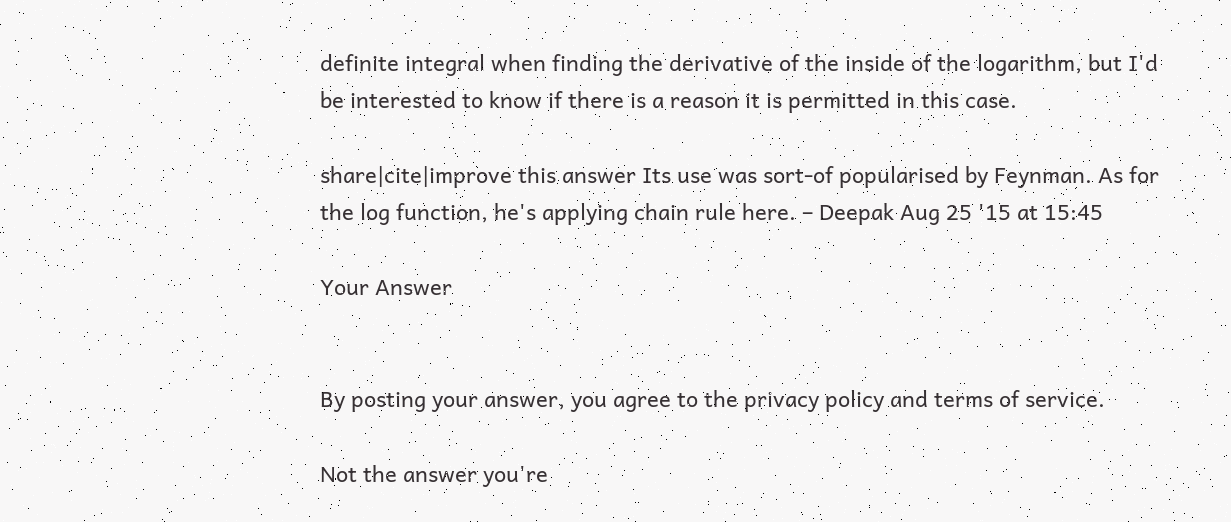definite integral when finding the derivative of the inside of the logarithm, but I'd be interested to know if there is a reason it is permitted in this case.

share|cite|improve this answer Its use was sort-of popularised by Feynman. As for the log function, he's applying chain rule here. – Deepak Aug 25 '15 at 15:45

Your Answer


By posting your answer, you agree to the privacy policy and terms of service.

Not the answer you're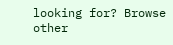looking for? Browse other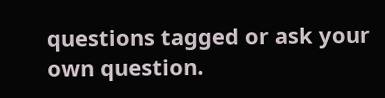questions tagged or ask your own question.